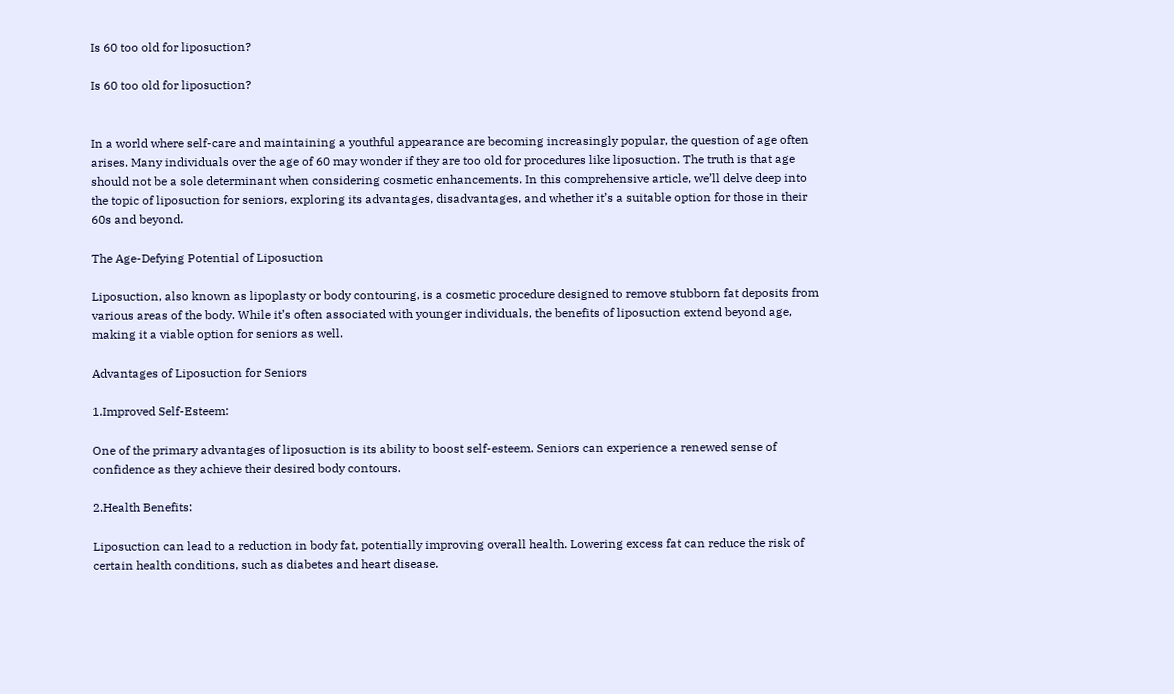Is 60 too old for liposuction?

Is 60 too old for liposuction?


In a world where self-care and maintaining a youthful appearance are becoming increasingly popular, the question of age often arises. Many individuals over the age of 60 may wonder if they are too old for procedures like liposuction. The truth is that age should not be a sole determinant when considering cosmetic enhancements. In this comprehensive article, we’ll delve deep into the topic of liposuction for seniors, exploring its advantages, disadvantages, and whether it’s a suitable option for those in their 60s and beyond.

The Age-Defying Potential of Liposuction

Liposuction, also known as lipoplasty or body contouring, is a cosmetic procedure designed to remove stubborn fat deposits from various areas of the body. While it’s often associated with younger individuals, the benefits of liposuction extend beyond age, making it a viable option for seniors as well.

Advantages of Liposuction for Seniors

1.Improved Self-Esteem:

One of the primary advantages of liposuction is its ability to boost self-esteem. Seniors can experience a renewed sense of confidence as they achieve their desired body contours.

2.Health Benefits:

Liposuction can lead to a reduction in body fat, potentially improving overall health. Lowering excess fat can reduce the risk of certain health conditions, such as diabetes and heart disease.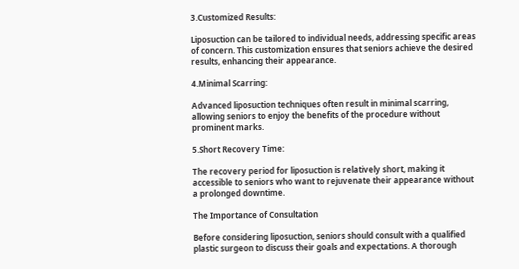3.Customized Results:

Liposuction can be tailored to individual needs, addressing specific areas of concern. This customization ensures that seniors achieve the desired results, enhancing their appearance.

4.Minimal Scarring:

Advanced liposuction techniques often result in minimal scarring, allowing seniors to enjoy the benefits of the procedure without prominent marks.

5.Short Recovery Time:

The recovery period for liposuction is relatively short, making it accessible to seniors who want to rejuvenate their appearance without a prolonged downtime.

The Importance of Consultation

Before considering liposuction, seniors should consult with a qualified plastic surgeon to discuss their goals and expectations. A thorough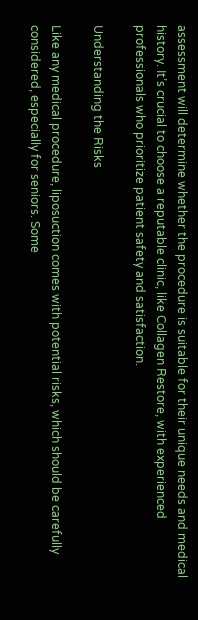assessment will determine whether the procedure is suitable for their unique needs and medical history. It’s crucial to choose a reputable clinic, like Collagen Restore, with experienced professionals who prioritize patient safety and satisfaction.

Understanding the Risks

Like any medical procedure, liposuction comes with potential risks, which should be carefully considered, especially for seniors. Some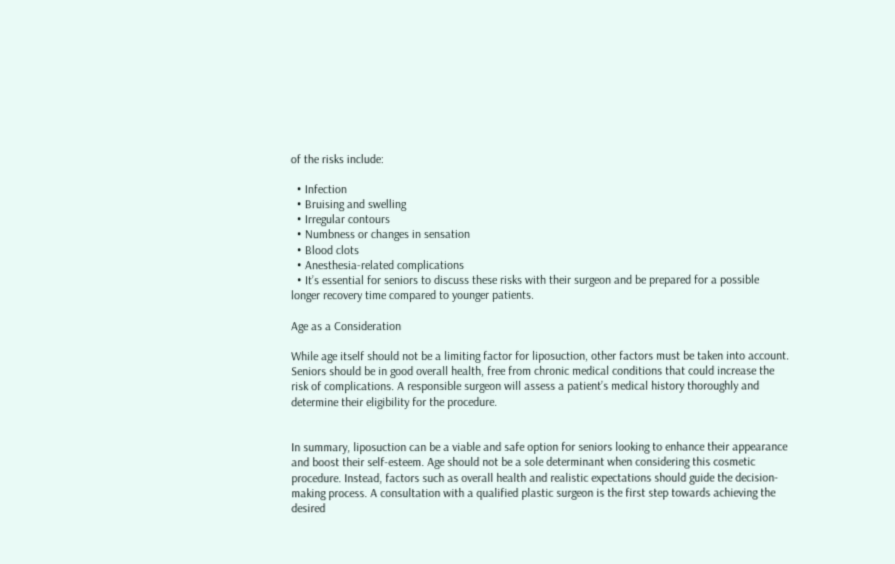of the risks include:

  • Infection
  • Bruising and swelling
  • Irregular contours
  • Numbness or changes in sensation
  • Blood clots
  • Anesthesia-related complications
  • It’s essential for seniors to discuss these risks with their surgeon and be prepared for a possible longer recovery time compared to younger patients.

Age as a Consideration

While age itself should not be a limiting factor for liposuction, other factors must be taken into account. Seniors should be in good overall health, free from chronic medical conditions that could increase the risk of complications. A responsible surgeon will assess a patient’s medical history thoroughly and determine their eligibility for the procedure.


In summary, liposuction can be a viable and safe option for seniors looking to enhance their appearance and boost their self-esteem. Age should not be a sole determinant when considering this cosmetic procedure. Instead, factors such as overall health and realistic expectations should guide the decision-making process. A consultation with a qualified plastic surgeon is the first step towards achieving the desired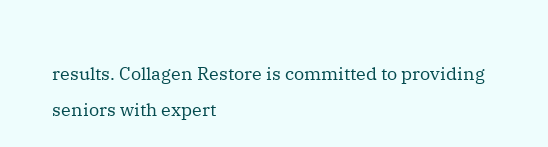results. Collagen Restore is committed to providing seniors with expert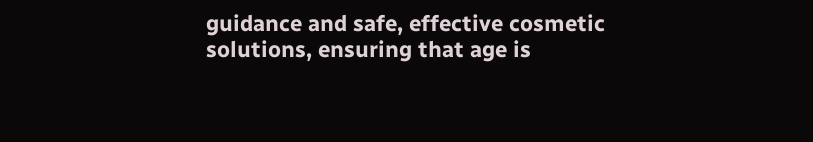guidance and safe, effective cosmetic solutions, ensuring that age is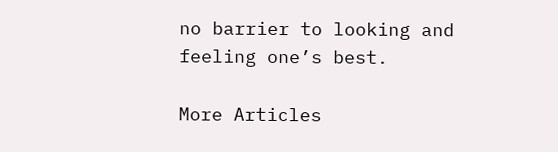no barrier to looking and feeling one’s best.

More Articles